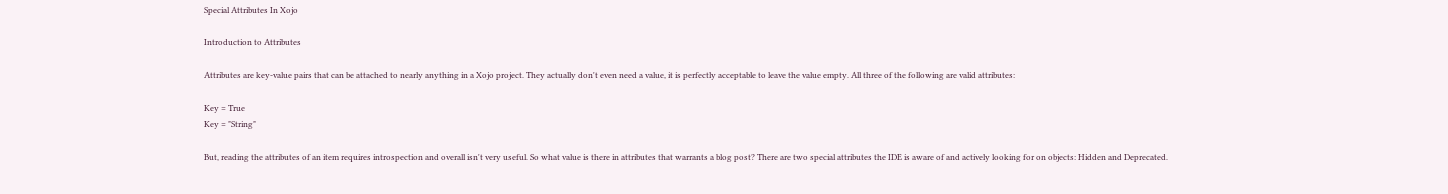Special Attributes In Xojo

Introduction to Attributes

Attributes are key-value pairs that can be attached to nearly anything in a Xojo project. They actually don't even need a value, it is perfectly acceptable to leave the value empty. All three of the following are valid attributes:

Key = True
Key = "String"

But, reading the attributes of an item requires introspection and overall isn't very useful. So what value is there in attributes that warrants a blog post? There are two special attributes the IDE is aware of and actively looking for on objects: Hidden and Deprecated.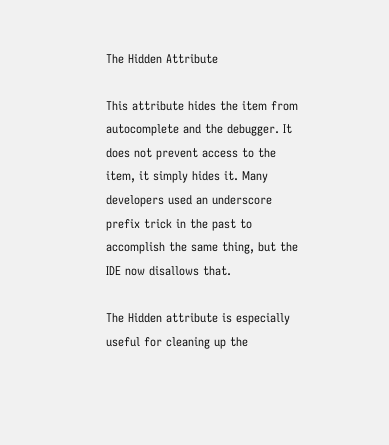The Hidden Attribute

This attribute hides the item from autocomplete and the debugger. It does not prevent access to the item, it simply hides it. Many developers used an underscore prefix trick in the past to accomplish the same thing, but the IDE now disallows that.

The Hidden attribute is especially useful for cleaning up the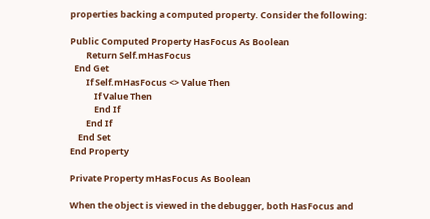properties backing a computed property. Consider the following:

Public Computed Property HasFocus As Boolean
        Return Self.mHasFocus
  End Get
        If Self.mHasFocus <> Value Then
            If Value Then
            End If
        End If
    End Set
End Property

Private Property mHasFocus As Boolean

When the object is viewed in the debugger, both HasFocus and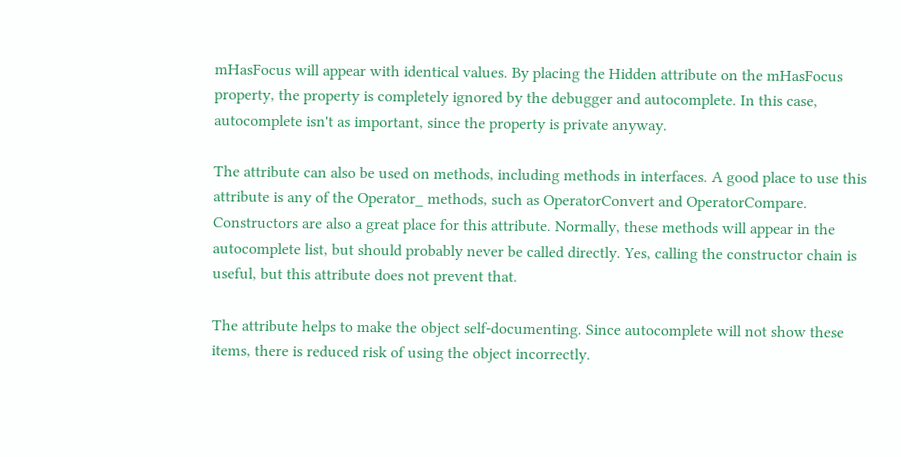mHasFocus will appear with identical values. By placing the Hidden attribute on the mHasFocus property, the property is completely ignored by the debugger and autocomplete. In this case, autocomplete isn't as important, since the property is private anyway.

The attribute can also be used on methods, including methods in interfaces. A good place to use this attribute is any of the Operator_ methods, such as OperatorConvert and OperatorCompare. Constructors are also a great place for this attribute. Normally, these methods will appear in the autocomplete list, but should probably never be called directly. Yes, calling the constructor chain is useful, but this attribute does not prevent that.

The attribute helps to make the object self-documenting. Since autocomplete will not show these items, there is reduced risk of using the object incorrectly.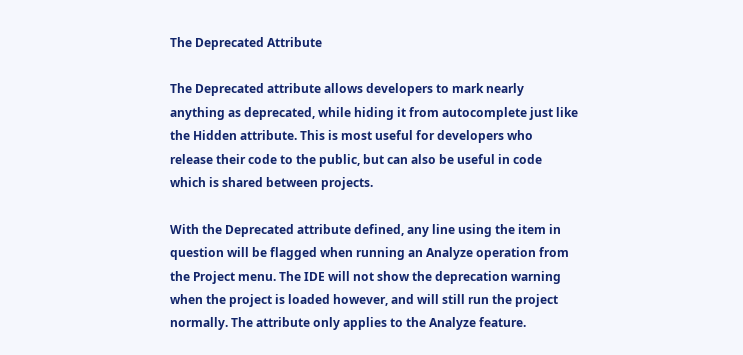The Deprecated Attribute

The Deprecated attribute allows developers to mark nearly anything as deprecated, while hiding it from autocomplete just like the Hidden attribute. This is most useful for developers who release their code to the public, but can also be useful in code which is shared between projects.

With the Deprecated attribute defined, any line using the item in question will be flagged when running an Analyze operation from the Project menu. The IDE will not show the deprecation warning when the project is loaded however, and will still run the project normally. The attribute only applies to the Analyze feature.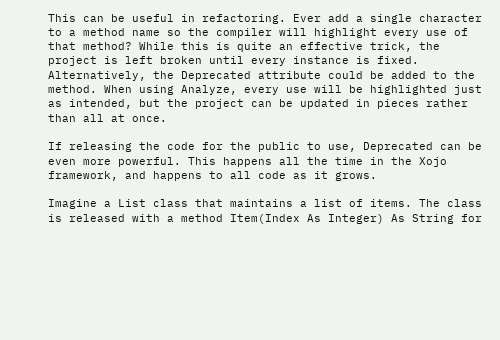This can be useful in refactoring. Ever add a single character to a method name so the compiler will highlight every use of that method? While this is quite an effective trick, the project is left broken until every instance is fixed. Alternatively, the Deprecated attribute could be added to the method. When using Analyze, every use will be highlighted just as intended, but the project can be updated in pieces rather than all at once.

If releasing the code for the public to use, Deprecated can be even more powerful. This happens all the time in the Xojo framework, and happens to all code as it grows.

Imagine a List class that maintains a list of items. The class is released with a method Item(Index As Integer) As String for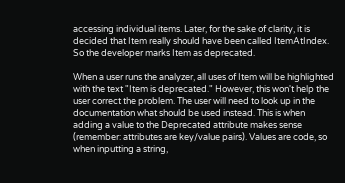accessing individual items. Later, for the sake of clarity, it is decided that Item really should have been called ItemAtIndex. So the developer marks Item as deprecated.

When a user runs the analyzer, all uses of Item will be highlighted with the text "Item is deprecated." However, this won't help the user correct the problem. The user will need to look up in the documentation what should be used instead. This is when adding a value to the Deprecated attribute makes sense (remember: attributes are key/value pairs). Values are code, so when inputting a string,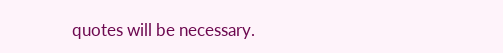quotes will be necessary.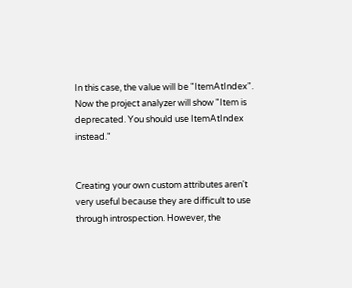In this case, the value will be "ItemAtIndex". Now the project analyzer will show "Item is deprecated. You should use ItemAtIndex instead."


Creating your own custom attributes aren't very useful because they are difficult to use through introspection. However, the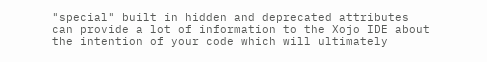"special" built in hidden and deprecated attributes can provide a lot of information to the Xojo IDE about the intention of your code which will ultimately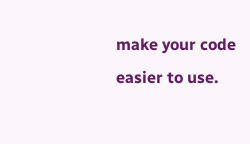make your code easier to use.